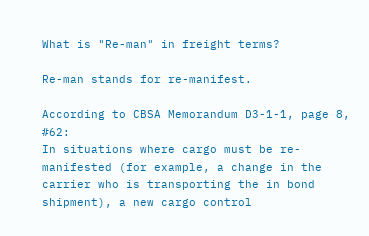What is "Re-man" in freight terms?

Re-man stands for re-manifest.

According to CBSA Memorandum D3-1-1, page 8, #62:
In situations where cargo must be re-manifested (for example, a change in the carrier who is transporting the in bond shipment), a new cargo control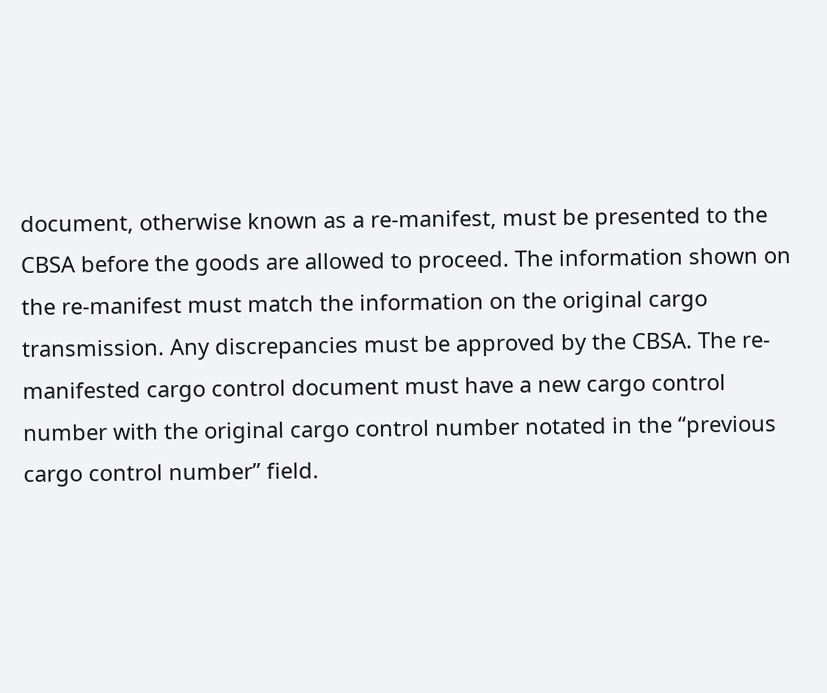document, otherwise known as a re-manifest, must be presented to the CBSA before the goods are allowed to proceed. The information shown on the re-manifest must match the information on the original cargo transmission. Any discrepancies must be approved by the CBSA. The re-manifested cargo control document must have a new cargo control number with the original cargo control number notated in the “previous cargo control number” field.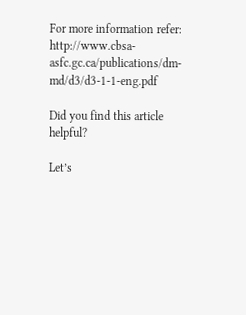For more information refer: http://www.cbsa-asfc.gc.ca/publications/dm-md/d3/d3-1-1-eng.pdf

Did you find this article helpful?

Let’s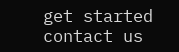get started contact us